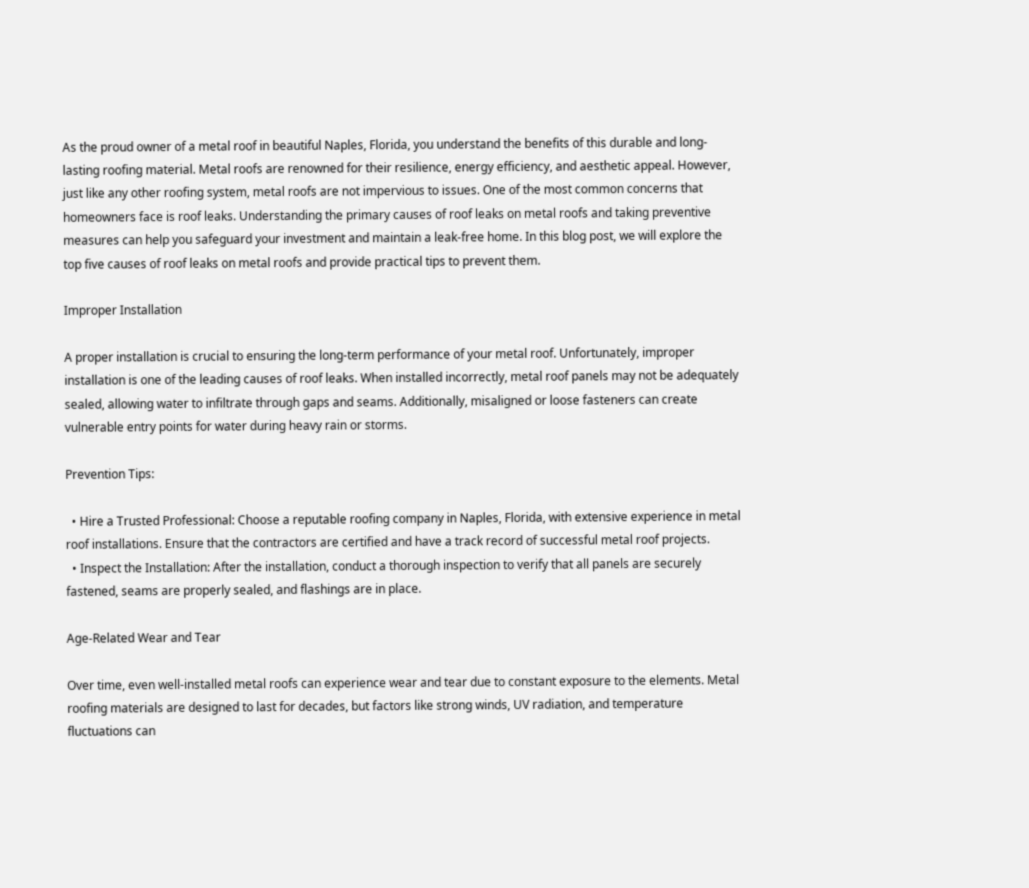As the proud owner of a metal roof in beautiful Naples, Florida, you understand the benefits of this durable and long-lasting roofing material. Metal roofs are renowned for their resilience, energy efficiency, and aesthetic appeal. However, just like any other roofing system, metal roofs are not impervious to issues. One of the most common concerns that homeowners face is roof leaks. Understanding the primary causes of roof leaks on metal roofs and taking preventive measures can help you safeguard your investment and maintain a leak-free home. In this blog post, we will explore the top five causes of roof leaks on metal roofs and provide practical tips to prevent them.

Improper Installation

A proper installation is crucial to ensuring the long-term performance of your metal roof. Unfortunately, improper installation is one of the leading causes of roof leaks. When installed incorrectly, metal roof panels may not be adequately sealed, allowing water to infiltrate through gaps and seams. Additionally, misaligned or loose fasteners can create vulnerable entry points for water during heavy rain or storms.

Prevention Tips:

  • Hire a Trusted Professional: Choose a reputable roofing company in Naples, Florida, with extensive experience in metal roof installations. Ensure that the contractors are certified and have a track record of successful metal roof projects.
  • Inspect the Installation: After the installation, conduct a thorough inspection to verify that all panels are securely fastened, seams are properly sealed, and flashings are in place.

Age-Related Wear and Tear

Over time, even well-installed metal roofs can experience wear and tear due to constant exposure to the elements. Metal roofing materials are designed to last for decades, but factors like strong winds, UV radiation, and temperature fluctuations can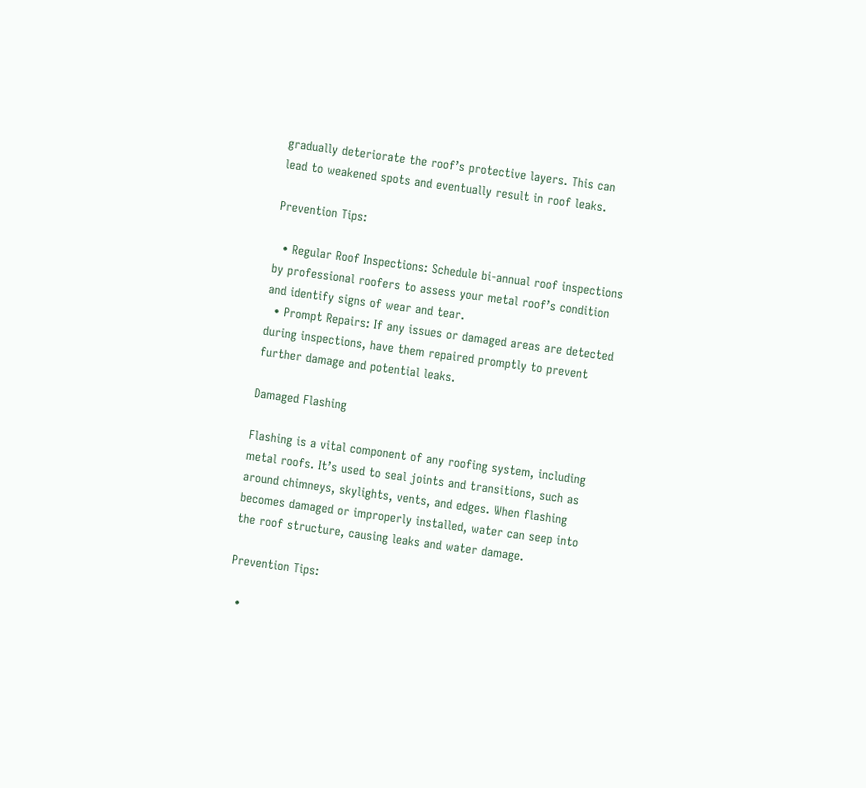gradually deteriorate the roof’s protective layers. This can lead to weakened spots and eventually result in roof leaks.

Prevention Tips:

  • Regular Roof Inspections: Schedule bi-annual roof inspections by professional roofers to assess your metal roof’s condition and identify signs of wear and tear.
  • Prompt Repairs: If any issues or damaged areas are detected during inspections, have them repaired promptly to prevent further damage and potential leaks.

Damaged Flashing

Flashing is a vital component of any roofing system, including metal roofs. It’s used to seal joints and transitions, such as around chimneys, skylights, vents, and edges. When flashing becomes damaged or improperly installed, water can seep into the roof structure, causing leaks and water damage.

Prevention Tips:

  •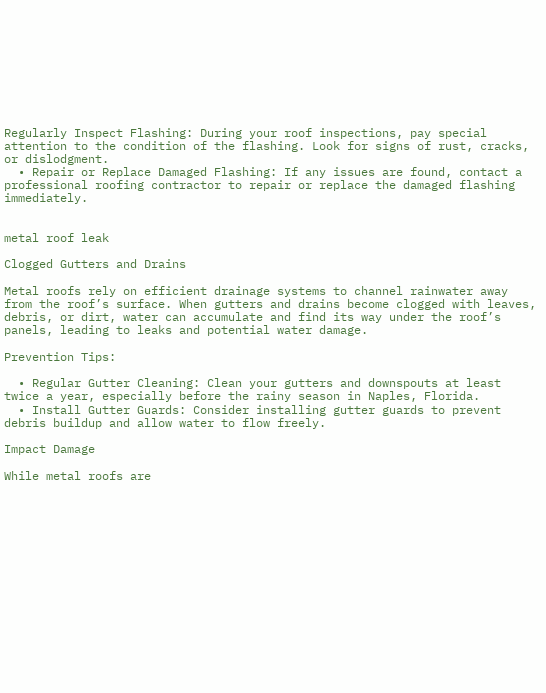Regularly Inspect Flashing: During your roof inspections, pay special attention to the condition of the flashing. Look for signs of rust, cracks, or dislodgment.
  • Repair or Replace Damaged Flashing: If any issues are found, contact a professional roofing contractor to repair or replace the damaged flashing immediately.


metal roof leak

Clogged Gutters and Drains

Metal roofs rely on efficient drainage systems to channel rainwater away from the roof’s surface. When gutters and drains become clogged with leaves, debris, or dirt, water can accumulate and find its way under the roof’s panels, leading to leaks and potential water damage.

Prevention Tips:

  • Regular Gutter Cleaning: Clean your gutters and downspouts at least twice a year, especially before the rainy season in Naples, Florida.
  • Install Gutter Guards: Consider installing gutter guards to prevent debris buildup and allow water to flow freely.

Impact Damage

While metal roofs are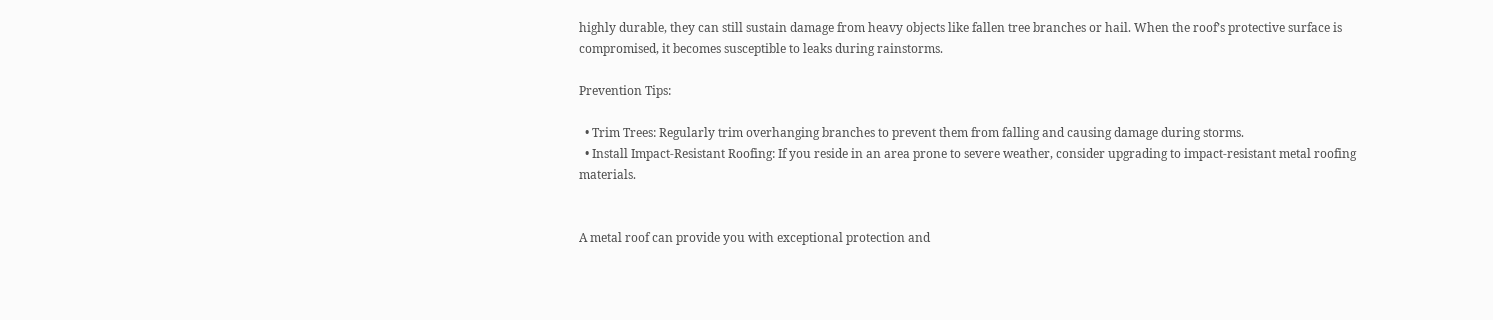highly durable, they can still sustain damage from heavy objects like fallen tree branches or hail. When the roof’s protective surface is compromised, it becomes susceptible to leaks during rainstorms.

Prevention Tips:

  • Trim Trees: Regularly trim overhanging branches to prevent them from falling and causing damage during storms.
  • Install Impact-Resistant Roofing: If you reside in an area prone to severe weather, consider upgrading to impact-resistant metal roofing materials.


A metal roof can provide you with exceptional protection and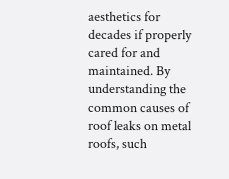aesthetics for decades if properly cared for and maintained. By understanding the common causes of roof leaks on metal roofs, such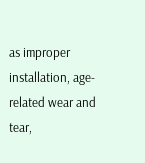as improper installation, age-related wear and tear,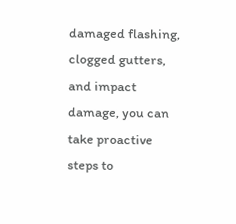damaged flashing, clogged gutters, and impact damage, you can take proactive steps to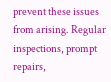prevent these issues from arising. Regular inspections, prompt repairs,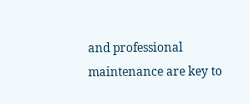and professional maintenance are key to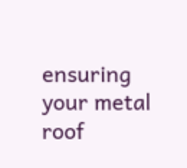ensuring your metal roof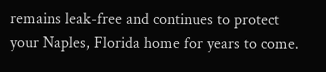remains leak-free and continues to protect your Naples, Florida home for years to come.